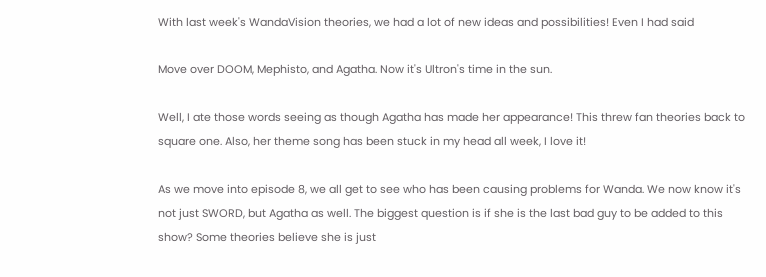With last week's WandaVision theories, we had a lot of new ideas and possibilities! Even I had said

Move over DOOM, Mephisto, and Agatha. Now it's Ultron's time in the sun.

Well, I ate those words seeing as though Agatha has made her appearance! This threw fan theories back to square one. Also, her theme song has been stuck in my head all week, I love it!

As we move into episode 8, we all get to see who has been causing problems for Wanda. We now know it's not just SWORD, but Agatha as well. The biggest question is if she is the last bad guy to be added to this show? Some theories believe she is just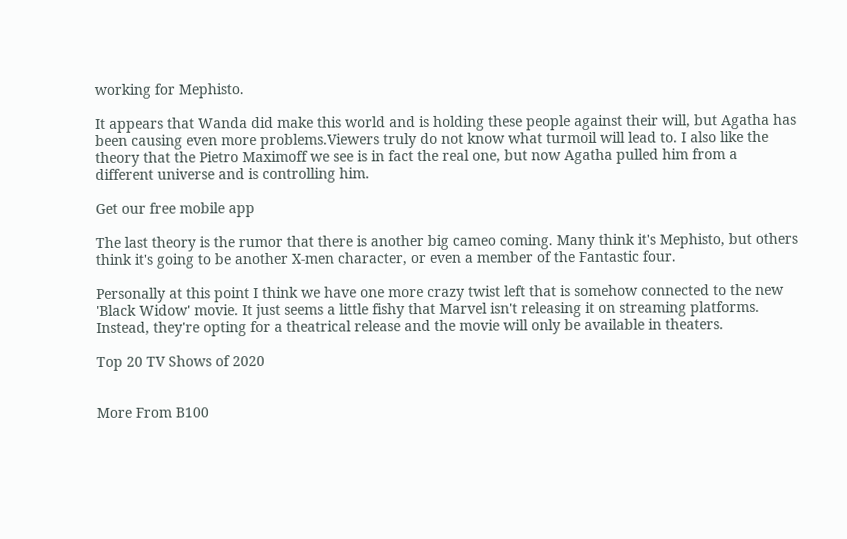working for Mephisto.

It appears that Wanda did make this world and is holding these people against their will, but Agatha has been causing even more problems.Viewers truly do not know what turmoil will lead to. I also like the theory that the Pietro Maximoff we see is in fact the real one, but now Agatha pulled him from a different universe and is controlling him.

Get our free mobile app

The last theory is the rumor that there is another big cameo coming. Many think it's Mephisto, but others think it's going to be another X-men character, or even a member of the Fantastic four.

Personally at this point I think we have one more crazy twist left that is somehow connected to the new 'Black Widow' movie. It just seems a little fishy that Marvel isn't releasing it on streaming platforms. Instead, they're opting for a theatrical release and the movie will only be available in theaters.

Top 20 TV Shows of 2020


More From B100